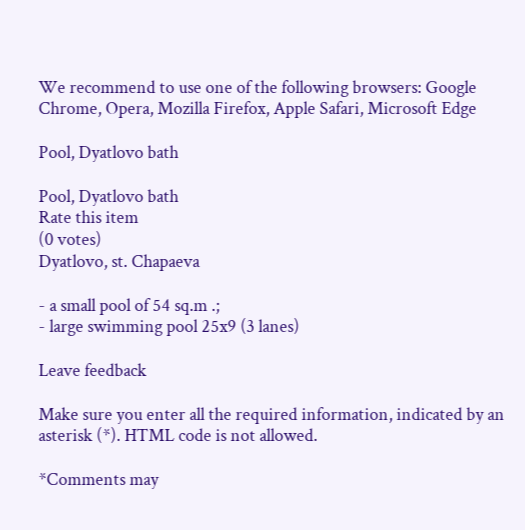We recommend to use one of the following browsers: Google Chrome, Opera, Mozilla Firefox, Apple Safari, Microsoft Edge

Pool, Dyatlovo bath

Pool, Dyatlovo bath
Rate this item
(0 votes)
Dyatlovo, st. Chapaeva

- a small pool of 54 sq.m .;
- large swimming pool 25x9 (3 lanes)

Leave feedback

Make sure you enter all the required information, indicated by an asterisk (*). HTML code is not allowed.

*Comments may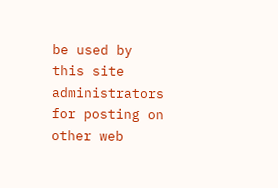be used by this site administrators for posting on other web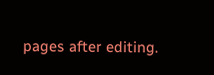pages after editing.